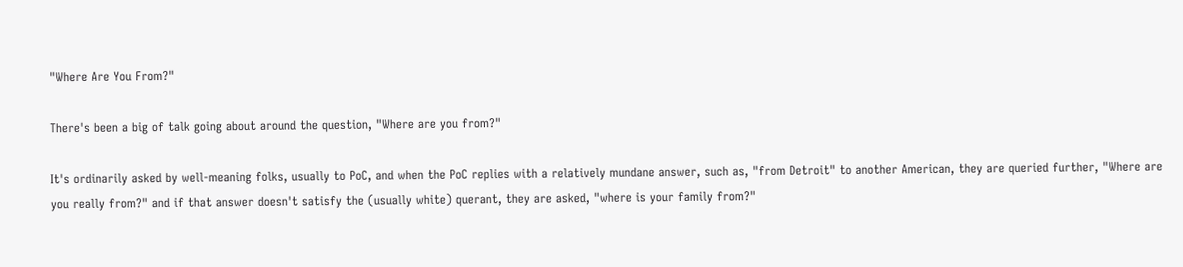"Where Are You From?"

There's been a big of talk going about around the question, "Where are you from?"

It's ordinarily asked by well-meaning folks, usually to PoC, and when the PoC replies with a relatively mundane answer, such as, "from Detroit" to another American, they are queried further, "Where are you really from?" and if that answer doesn't satisfy the (usually white) querant, they are asked, "where is your family from?"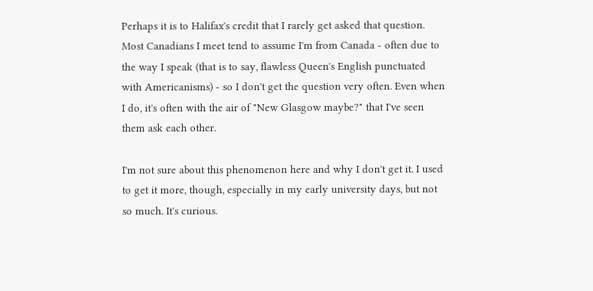Perhaps it is to Halifax's credit that I rarely get asked that question. Most Canadians I meet tend to assume I'm from Canada - often due to the way I speak (that is to say, flawless Queen's English punctuated with Americanisms) - so I don't get the question very often. Even when I do, it's often with the air of "New Glasgow maybe?" that I've seen them ask each other.

I'm not sure about this phenomenon here and why I don't get it. I used to get it more, though, especially in my early university days, but not so much. It's curious.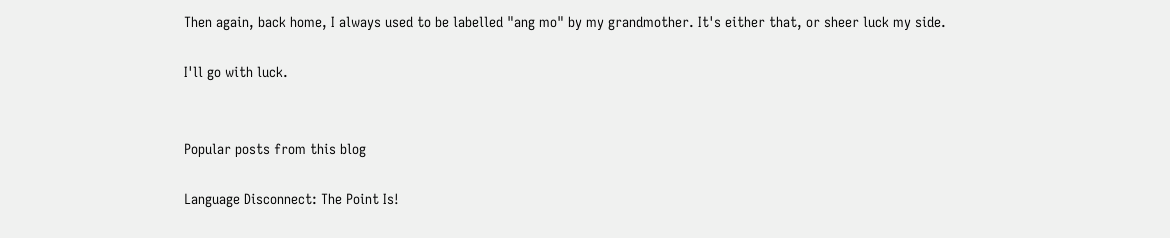Then again, back home, I always used to be labelled "ang mo" by my grandmother. It's either that, or sheer luck my side.

I'll go with luck.


Popular posts from this blog

Language Disconnect: The Point Is!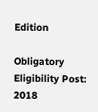Edition

Obligatory Eligibility Post: 2018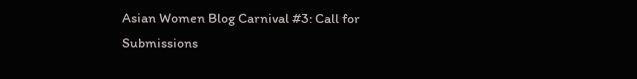Asian Women Blog Carnival #3: Call for Submissions